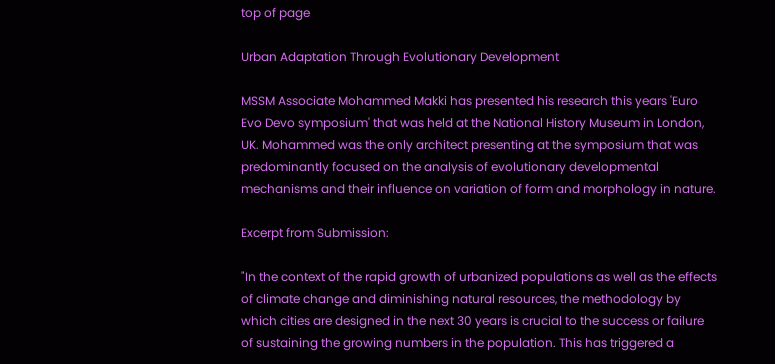top of page

Urban Adaptation Through Evolutionary Development

MSSM Associate Mohammed Makki has presented his research this years 'Euro Evo Devo symposium' that was held at the National History Museum in London, UK. Mohammed was the only architect presenting at the symposium that was predominantly focused on the analysis of evolutionary developmental mechanisms and their influence on variation of form and morphology in nature.

Excerpt from Submission:

"In the context of the rapid growth of urbanized populations as well as the effects of climate change and diminishing natural resources, the methodology by which cities are designed in the next 30 years is crucial to the success or failure of sustaining the growing numbers in the population. This has triggered a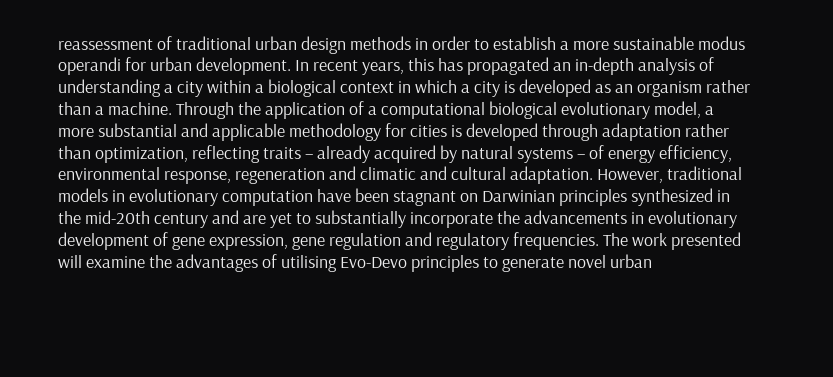reassessment of traditional urban design methods in order to establish a more sustainable modus operandi for urban development. In recent years, this has propagated an in-depth analysis of understanding a city within a biological context in which a city is developed as an organism rather than a machine. Through the application of a computational biological evolutionary model, a more substantial and applicable methodology for cities is developed through adaptation rather than optimization, reflecting traits – already acquired by natural systems – of energy efficiency, environmental response, regeneration and climatic and cultural adaptation. However, traditional models in evolutionary computation have been stagnant on Darwinian principles synthesized in the mid-20th century and are yet to substantially incorporate the advancements in evolutionary development of gene expression, gene regulation and regulatory frequencies. The work presented will examine the advantages of utilising Evo-Devo principles to generate novel urban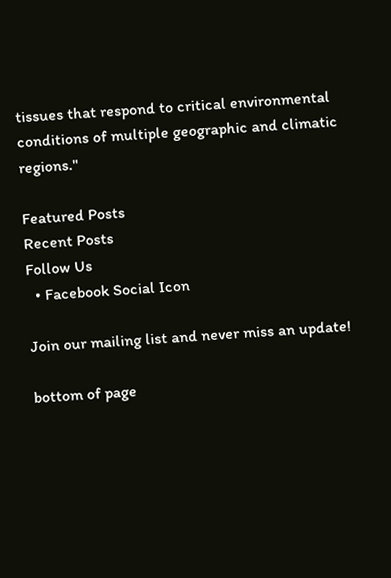tissues that respond to critical environmental conditions of multiple geographic and climatic regions."

Featured Posts
Recent Posts
Follow Us
  • Facebook Social Icon

Join our mailing list and never miss an update!

bottom of page